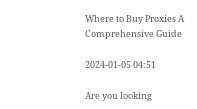Where to Buy Proxies A Comprehensive Guide

2024-01-05 04:51

Are you looking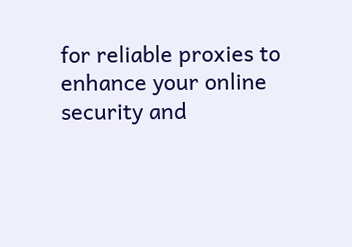for reliable proxies to enhance your online security and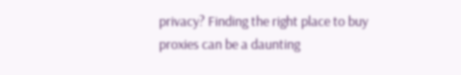privacy? Finding the right place to buy proxies can be a daunting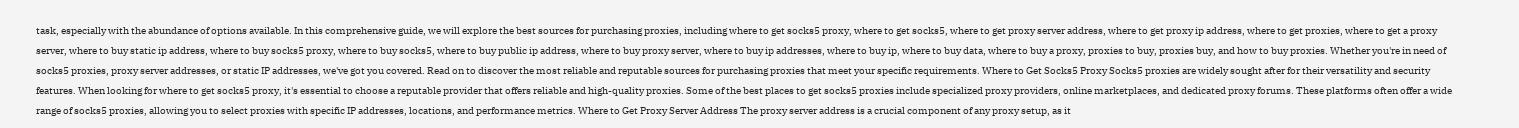task, especially with the abundance of options available. In this comprehensive guide, we will explore the best sources for purchasing proxies, including where to get socks5 proxy, where to get socks5, where to get proxy server address, where to get proxy ip address, where to get proxies, where to get a proxy server, where to buy static ip address, where to buy socks5 proxy, where to buy socks5, where to buy public ip address, where to buy proxy server, where to buy ip addresses, where to buy ip, where to buy data, where to buy a proxy, proxies to buy, proxies buy, and how to buy proxies. Whether you're in need of socks5 proxies, proxy server addresses, or static IP addresses, we've got you covered. Read on to discover the most reliable and reputable sources for purchasing proxies that meet your specific requirements. Where to Get Socks5 Proxy Socks5 proxies are widely sought after for their versatility and security features. When looking for where to get socks5 proxy, it's essential to choose a reputable provider that offers reliable and high-quality proxies. Some of the best places to get socks5 proxies include specialized proxy providers, online marketplaces, and dedicated proxy forums. These platforms often offer a wide range of socks5 proxies, allowing you to select proxies with specific IP addresses, locations, and performance metrics. Where to Get Proxy Server Address The proxy server address is a crucial component of any proxy setup, as it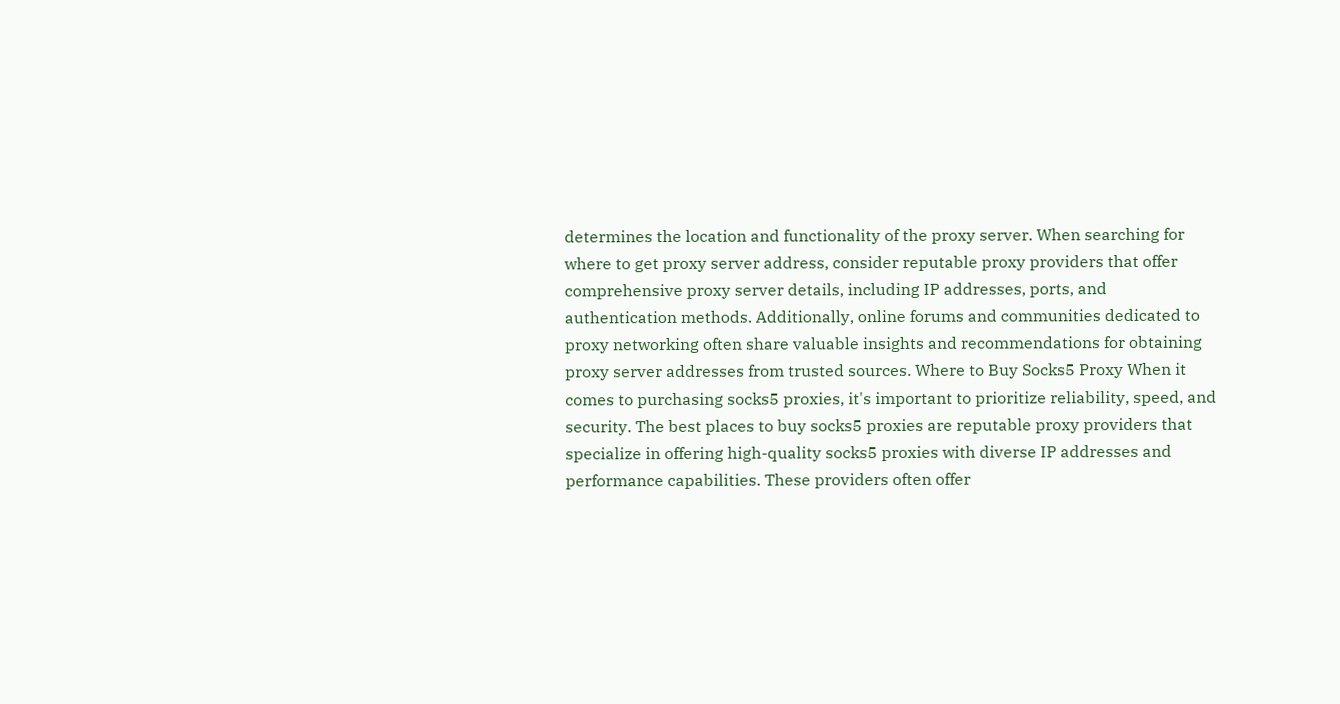determines the location and functionality of the proxy server. When searching for where to get proxy server address, consider reputable proxy providers that offer comprehensive proxy server details, including IP addresses, ports, and authentication methods. Additionally, online forums and communities dedicated to proxy networking often share valuable insights and recommendations for obtaining proxy server addresses from trusted sources. Where to Buy Socks5 Proxy When it comes to purchasing socks5 proxies, it's important to prioritize reliability, speed, and security. The best places to buy socks5 proxies are reputable proxy providers that specialize in offering high-quality socks5 proxies with diverse IP addresses and performance capabilities. These providers often offer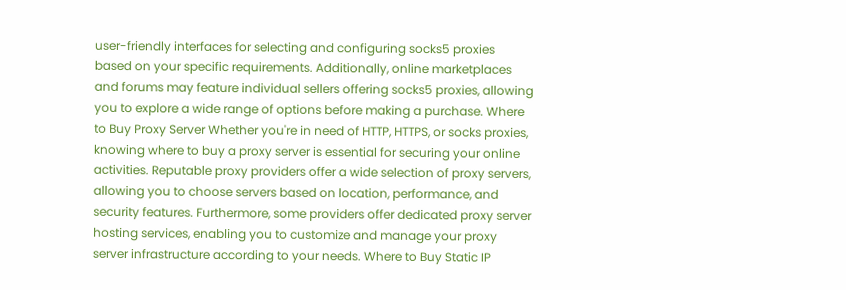user-friendly interfaces for selecting and configuring socks5 proxies based on your specific requirements. Additionally, online marketplaces and forums may feature individual sellers offering socks5 proxies, allowing you to explore a wide range of options before making a purchase. Where to Buy Proxy Server Whether you're in need of HTTP, HTTPS, or socks proxies, knowing where to buy a proxy server is essential for securing your online activities. Reputable proxy providers offer a wide selection of proxy servers, allowing you to choose servers based on location, performance, and security features. Furthermore, some providers offer dedicated proxy server hosting services, enabling you to customize and manage your proxy server infrastructure according to your needs. Where to Buy Static IP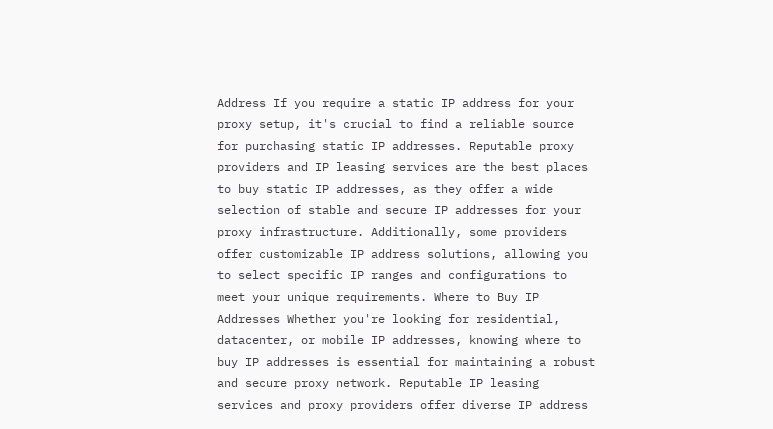Address If you require a static IP address for your proxy setup, it's crucial to find a reliable source for purchasing static IP addresses. Reputable proxy providers and IP leasing services are the best places to buy static IP addresses, as they offer a wide selection of stable and secure IP addresses for your proxy infrastructure. Additionally, some providers offer customizable IP address solutions, allowing you to select specific IP ranges and configurations to meet your unique requirements. Where to Buy IP Addresses Whether you're looking for residential, datacenter, or mobile IP addresses, knowing where to buy IP addresses is essential for maintaining a robust and secure proxy network. Reputable IP leasing services and proxy providers offer diverse IP address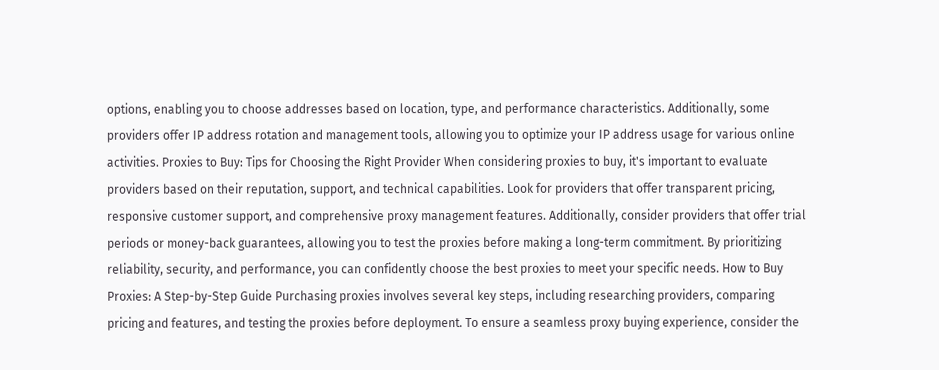options, enabling you to choose addresses based on location, type, and performance characteristics. Additionally, some providers offer IP address rotation and management tools, allowing you to optimize your IP address usage for various online activities. Proxies to Buy: Tips for Choosing the Right Provider When considering proxies to buy, it's important to evaluate providers based on their reputation, support, and technical capabilities. Look for providers that offer transparent pricing, responsive customer support, and comprehensive proxy management features. Additionally, consider providers that offer trial periods or money-back guarantees, allowing you to test the proxies before making a long-term commitment. By prioritizing reliability, security, and performance, you can confidently choose the best proxies to meet your specific needs. How to Buy Proxies: A Step-by-Step Guide Purchasing proxies involves several key steps, including researching providers, comparing pricing and features, and testing the proxies before deployment. To ensure a seamless proxy buying experience, consider the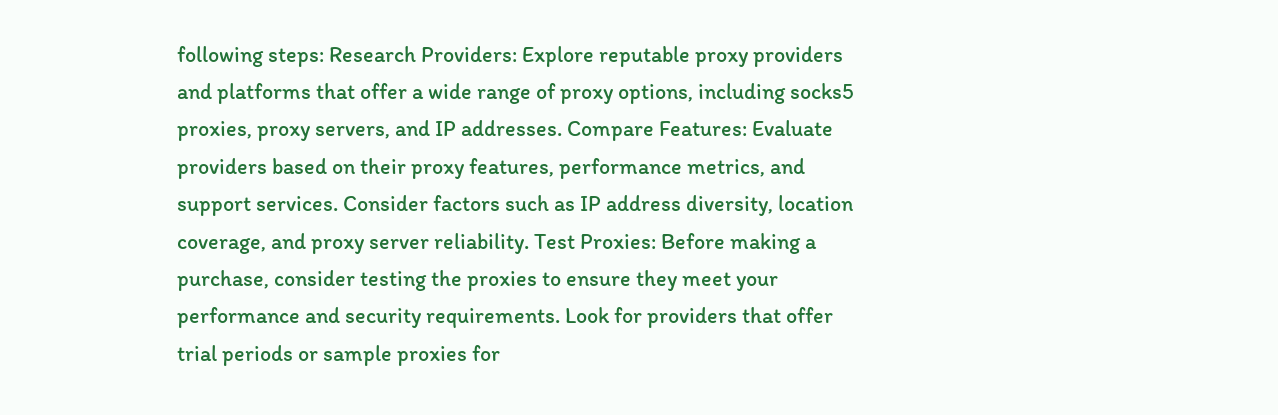following steps: Research Providers: Explore reputable proxy providers and platforms that offer a wide range of proxy options, including socks5 proxies, proxy servers, and IP addresses. Compare Features: Evaluate providers based on their proxy features, performance metrics, and support services. Consider factors such as IP address diversity, location coverage, and proxy server reliability. Test Proxies: Before making a purchase, consider testing the proxies to ensure they meet your performance and security requirements. Look for providers that offer trial periods or sample proxies for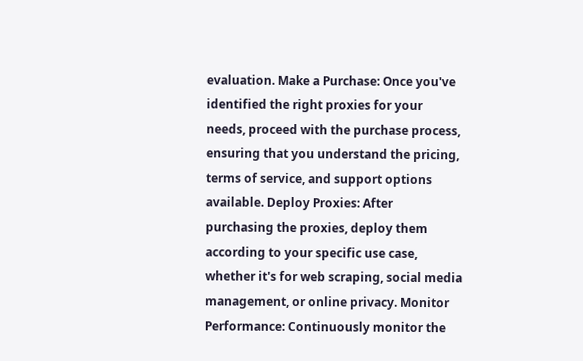evaluation. Make a Purchase: Once you've identified the right proxies for your needs, proceed with the purchase process, ensuring that you understand the pricing, terms of service, and support options available. Deploy Proxies: After purchasing the proxies, deploy them according to your specific use case, whether it's for web scraping, social media management, or online privacy. Monitor Performance: Continuously monitor the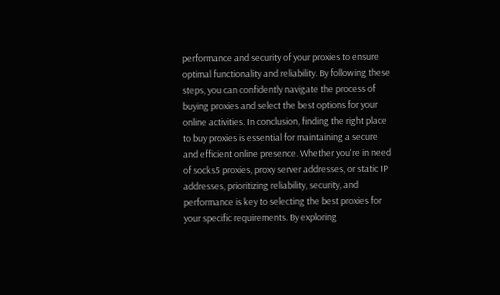performance and security of your proxies to ensure optimal functionality and reliability. By following these steps, you can confidently navigate the process of buying proxies and select the best options for your online activities. In conclusion, finding the right place to buy proxies is essential for maintaining a secure and efficient online presence. Whether you're in need of socks5 proxies, proxy server addresses, or static IP addresses, prioritizing reliability, security, and performance is key to selecting the best proxies for your specific requirements. By exploring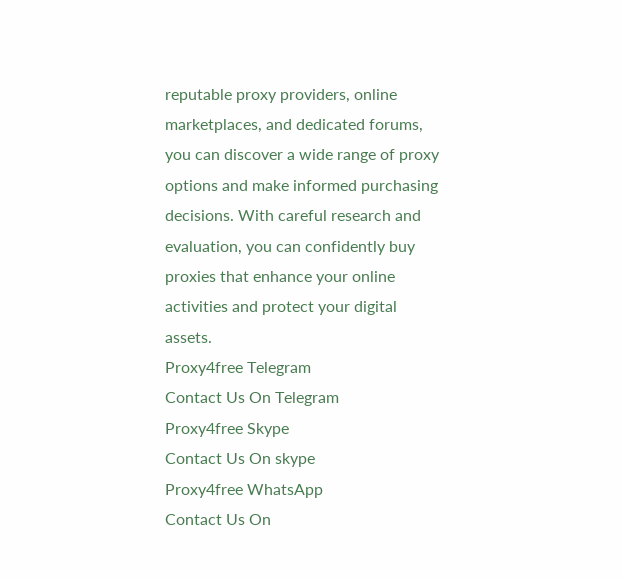reputable proxy providers, online marketplaces, and dedicated forums, you can discover a wide range of proxy options and make informed purchasing decisions. With careful research and evaluation, you can confidently buy proxies that enhance your online activities and protect your digital assets.
Proxy4free Telegram
Contact Us On Telegram
Proxy4free Skype
Contact Us On skype
Proxy4free WhatsApp
Contact Us On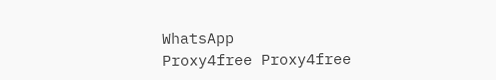WhatsApp
Proxy4free Proxy4free